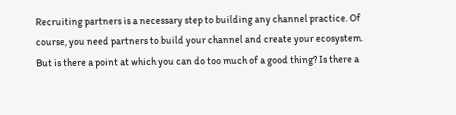Recruiting partners is a necessary step to building any channel practice. Of course, you need partners to build your channel and create your ecosystem. But is there a point at which you can do too much of a good thing? Is there a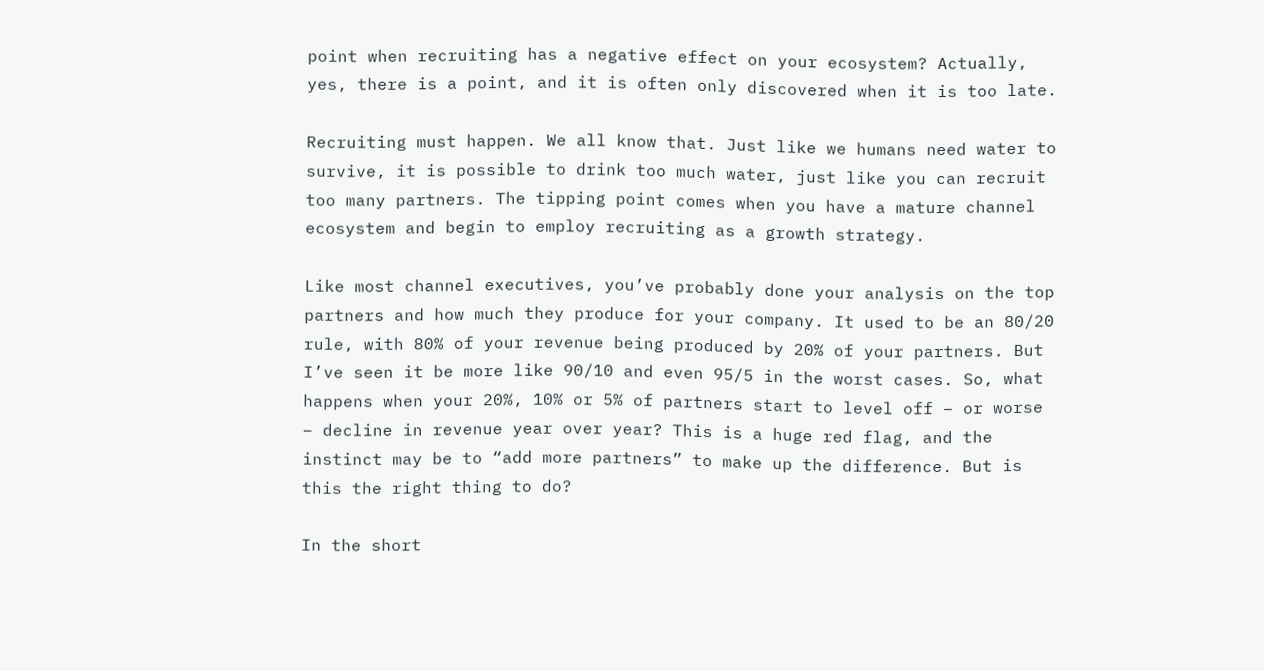point when recruiting has a negative effect on your ecosystem? Actually, yes, there is a point, and it is often only discovered when it is too late.

Recruiting must happen. We all know that. Just like we humans need water to survive, it is possible to drink too much water, just like you can recruit too many partners. The tipping point comes when you have a mature channel ecosystem and begin to employ recruiting as a growth strategy.

Like most channel executives, you’ve probably done your analysis on the top partners and how much they produce for your company. It used to be an 80/20 rule, with 80% of your revenue being produced by 20% of your partners. But I’ve seen it be more like 90/10 and even 95/5 in the worst cases. So, what happens when your 20%, 10% or 5% of partners start to level off – or worse – decline in revenue year over year? This is a huge red flag, and the instinct may be to “add more partners” to make up the difference. But is this the right thing to do?

In the short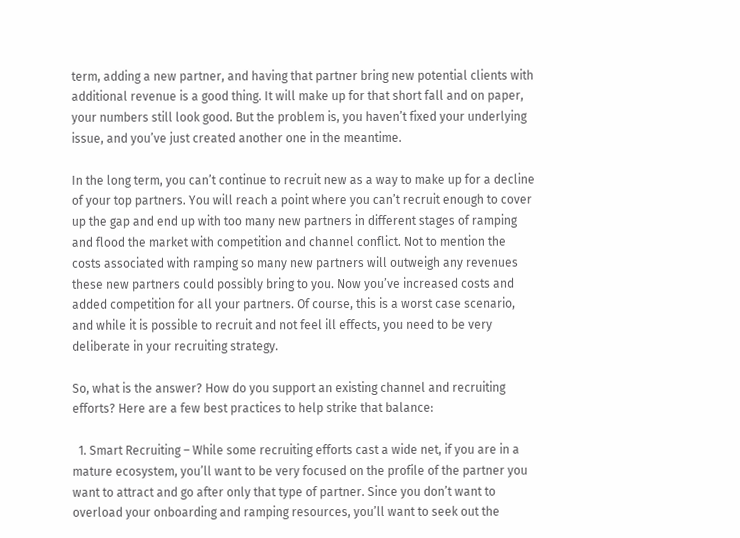term, adding a new partner, and having that partner bring new potential clients with additional revenue is a good thing. It will make up for that short fall and on paper, your numbers still look good. But the problem is, you haven’t fixed your underlying issue, and you’ve just created another one in the meantime.

In the long term, you can’t continue to recruit new as a way to make up for a decline of your top partners. You will reach a point where you can’t recruit enough to cover up the gap and end up with too many new partners in different stages of ramping and flood the market with competition and channel conflict. Not to mention the costs associated with ramping so many new partners will outweigh any revenues these new partners could possibly bring to you. Now you’ve increased costs and added competition for all your partners. Of course, this is a worst case scenario, and while it is possible to recruit and not feel ill effects, you need to be very deliberate in your recruiting strategy.

So, what is the answer? How do you support an existing channel and recruiting efforts? Here are a few best practices to help strike that balance:

  1. Smart Recruiting – While some recruiting efforts cast a wide net, if you are in a mature ecosystem, you’ll want to be very focused on the profile of the partner you want to attract and go after only that type of partner. Since you don’t want to overload your onboarding and ramping resources, you’ll want to seek out the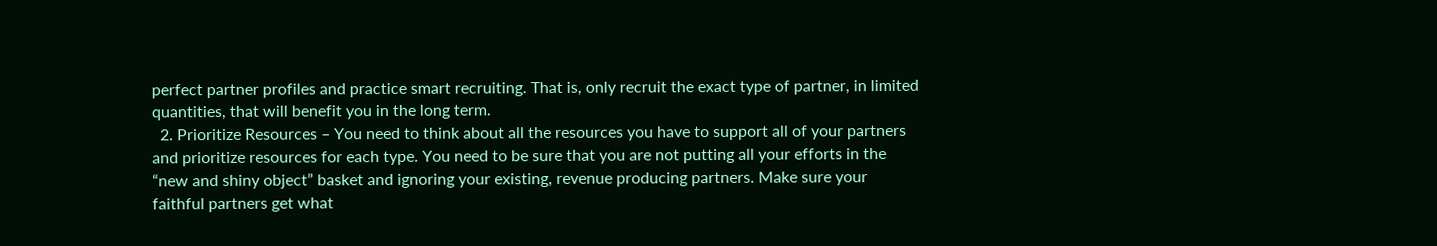perfect partner profiles and practice smart recruiting. That is, only recruit the exact type of partner, in limited quantities, that will benefit you in the long term.
  2. Prioritize Resources – You need to think about all the resources you have to support all of your partners and prioritize resources for each type. You need to be sure that you are not putting all your efforts in the “new and shiny object” basket and ignoring your existing, revenue producing partners. Make sure your faithful partners get what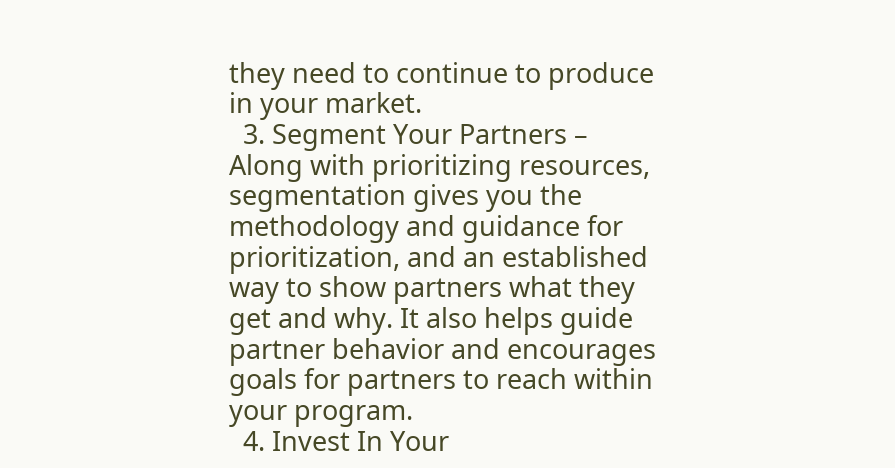they need to continue to produce in your market.
  3. Segment Your Partners – Along with prioritizing resources, segmentation gives you the methodology and guidance for prioritization, and an established way to show partners what they get and why. It also helps guide partner behavior and encourages goals for partners to reach within your program.
  4. Invest In Your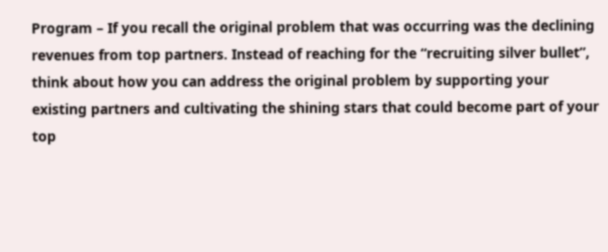Program – If you recall the original problem that was occurring was the declining revenues from top partners. Instead of reaching for the “recruiting silver bullet”, think about how you can address the original problem by supporting your existing partners and cultivating the shining stars that could become part of your top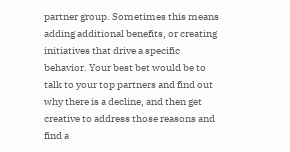partner group. Sometimes this means adding additional benefits, or creating initiatives that drive a specific behavior. Your best bet would be to talk to your top partners and find out why there is a decline, and then get creative to address those reasons and find a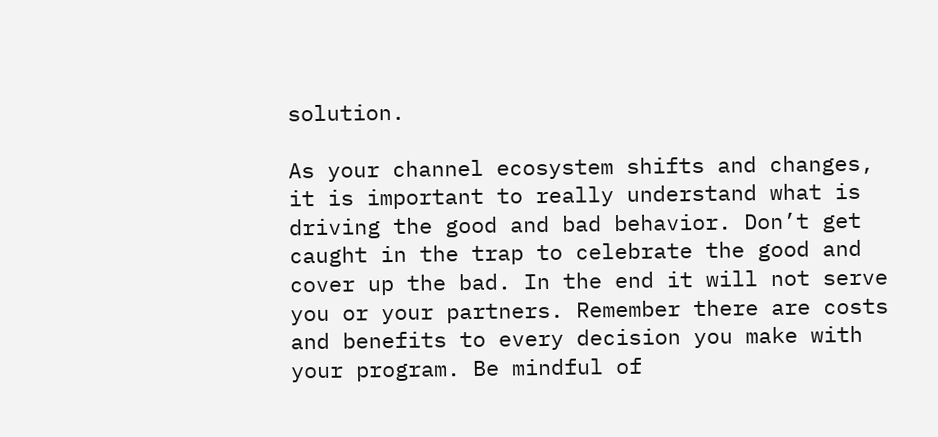solution.

As your channel ecosystem shifts and changes, it is important to really understand what is driving the good and bad behavior. Don’t get caught in the trap to celebrate the good and cover up the bad. In the end it will not serve you or your partners. Remember there are costs and benefits to every decision you make with your program. Be mindful of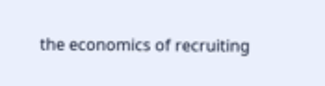the economics of recruiting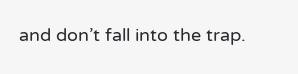and don’t fall into the trap.